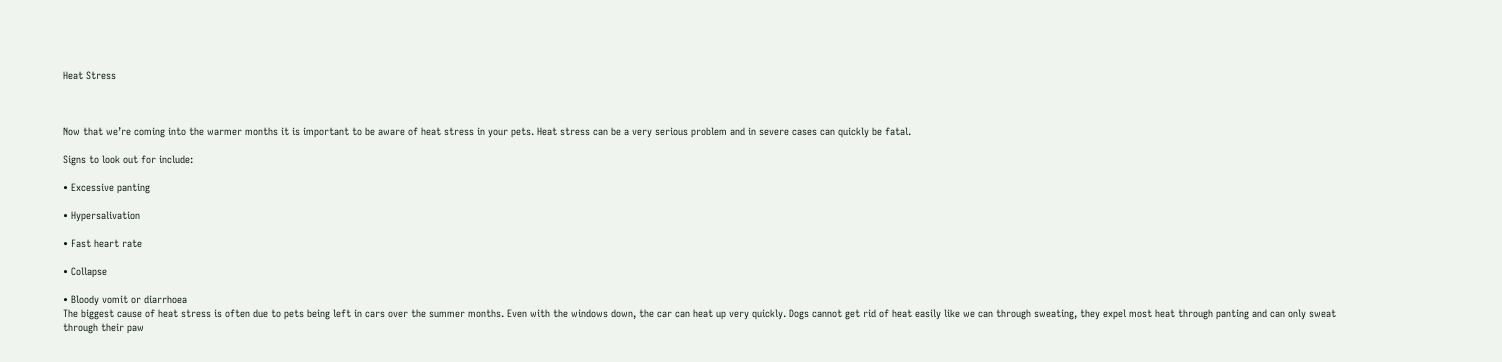Heat Stress



Now that we’re coming into the warmer months it is important to be aware of heat stress in your pets. Heat stress can be a very serious problem and in severe cases can quickly be fatal.

Signs to look out for include:

• Excessive panting

• Hypersalivation

• Fast heart rate

• Collapse

• Bloody vomit or diarrhoea
The biggest cause of heat stress is often due to pets being left in cars over the summer months. Even with the windows down, the car can heat up very quickly. Dogs cannot get rid of heat easily like we can through sweating, they expel most heat through panting and can only sweat through their paw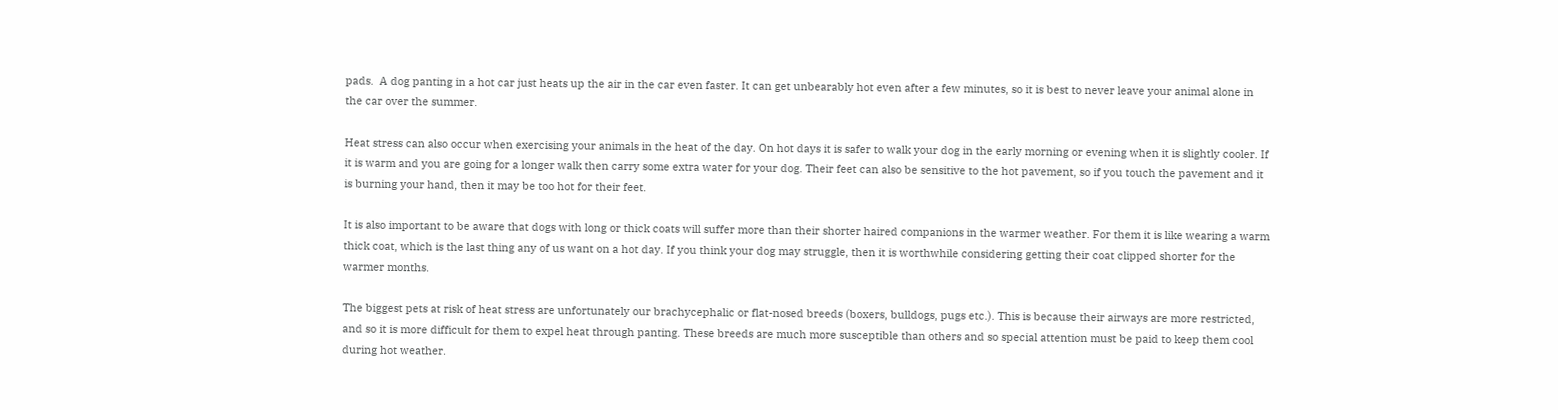pads.  A dog panting in a hot car just heats up the air in the car even faster. It can get unbearably hot even after a few minutes, so it is best to never leave your animal alone in the car over the summer.

Heat stress can also occur when exercising your animals in the heat of the day. On hot days it is safer to walk your dog in the early morning or evening when it is slightly cooler. If it is warm and you are going for a longer walk then carry some extra water for your dog. Their feet can also be sensitive to the hot pavement, so if you touch the pavement and it is burning your hand, then it may be too hot for their feet.

It is also important to be aware that dogs with long or thick coats will suffer more than their shorter haired companions in the warmer weather. For them it is like wearing a warm thick coat, which is the last thing any of us want on a hot day. If you think your dog may struggle, then it is worthwhile considering getting their coat clipped shorter for the warmer months.

The biggest pets at risk of heat stress are unfortunately our brachycephalic or flat-nosed breeds (boxers, bulldogs, pugs etc.). This is because their airways are more restricted, and so it is more difficult for them to expel heat through panting. These breeds are much more susceptible than others and so special attention must be paid to keep them cool during hot weather.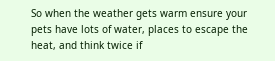So when the weather gets warm ensure your pets have lots of water, places to escape the heat, and think twice if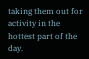taking them out for activity in the hottest part of the day.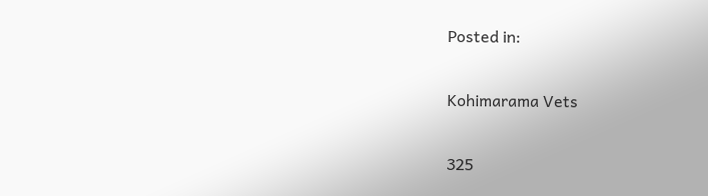Posted in:

Kohimarama Vets

325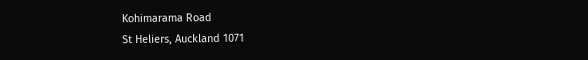Kohimarama Road
St Heliers, Auckland 1071